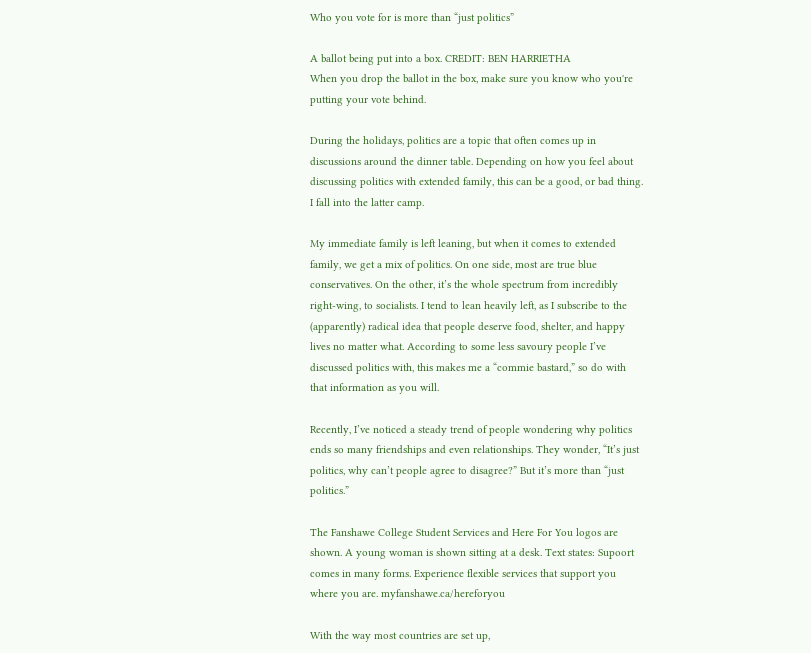Who you vote for is more than “just politics”

A ballot being put into a box. CREDIT: BEN HARRIETHA
When you drop the ballot in the box, make sure you know who you're putting your vote behind.

During the holidays, politics are a topic that often comes up in discussions around the dinner table. Depending on how you feel about discussing politics with extended family, this can be a good, or bad thing. I fall into the latter camp.

My immediate family is left leaning, but when it comes to extended family, we get a mix of politics. On one side, most are true blue conservatives. On the other, it’s the whole spectrum from incredibly right-wing, to socialists. I tend to lean heavily left, as I subscribe to the (apparently) radical idea that people deserve food, shelter, and happy lives no matter what. According to some less savoury people I’ve discussed politics with, this makes me a “commie bastard,” so do with that information as you will.

Recently, I’ve noticed a steady trend of people wondering why politics ends so many friendships and even relationships. They wonder, “It’s just politics, why can’t people agree to disagree?” But it’s more than “just politics.”

The Fanshawe College Student Services and Here For You logos are shown. A young woman is shown sitting at a desk. Text states: Supoort comes in many forms. Experience flexible services that support you where you are. myfanshawe.ca/hereforyou

With the way most countries are set up,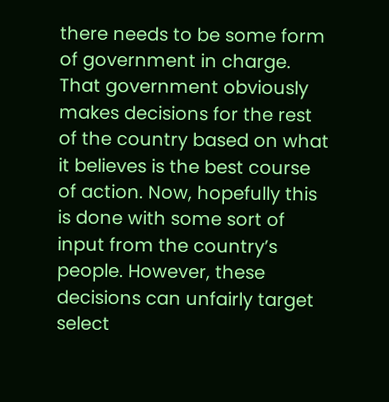there needs to be some form of government in charge. That government obviously makes decisions for the rest of the country based on what it believes is the best course of action. Now, hopefully this is done with some sort of input from the country’s people. However, these decisions can unfairly target select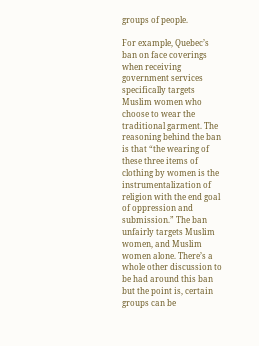groups of people.

For example, Quebec’s ban on face coverings when receiving government services specifically targets Muslim women who choose to wear the traditional garment. The reasoning behind the ban is that “the wearing of these three items of clothing by women is the instrumentalization of religion with the end goal of oppression and submission.” The ban unfairly targets Muslim women, and Muslim women alone. There’s a whole other discussion to be had around this ban but the point is, certain groups can be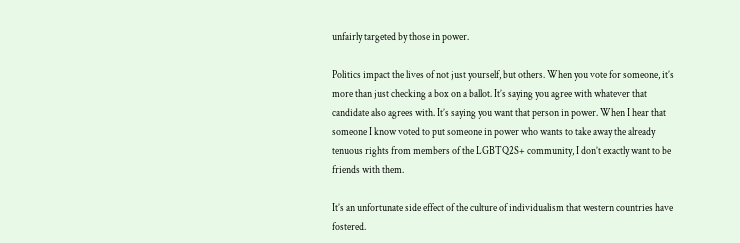unfairly targeted by those in power.

Politics impact the lives of not just yourself, but others. When you vote for someone, it’s more than just checking a box on a ballot. It’s saying you agree with whatever that candidate also agrees with. It’s saying you want that person in power. When I hear that someone I know voted to put someone in power who wants to take away the already tenuous rights from members of the LGBTQ2S+ community, I don’t exactly want to be friends with them.

It’s an unfortunate side effect of the culture of individualism that western countries have fostered.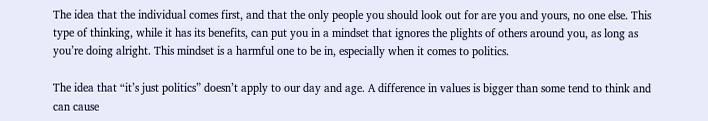The idea that the individual comes first, and that the only people you should look out for are you and yours, no one else. This type of thinking, while it has its benefits, can put you in a mindset that ignores the plights of others around you, as long as you’re doing alright. This mindset is a harmful one to be in, especially when it comes to politics.

The idea that “it’s just politics” doesn’t apply to our day and age. A difference in values is bigger than some tend to think and can cause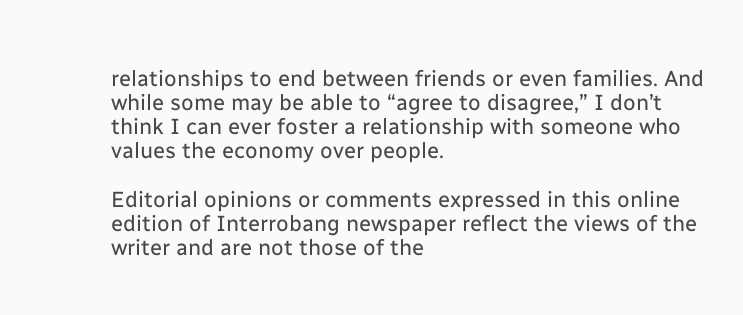relationships to end between friends or even families. And while some may be able to “agree to disagree,” I don’t think I can ever foster a relationship with someone who values the economy over people.

Editorial opinions or comments expressed in this online edition of Interrobang newspaper reflect the views of the writer and are not those of the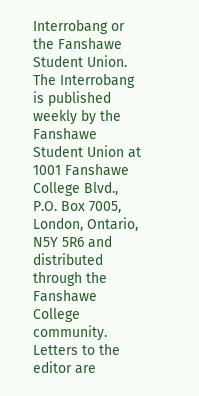Interrobang or the Fanshawe Student Union. The Interrobang is published weekly by the Fanshawe Student Union at 1001 Fanshawe College Blvd., P.O. Box 7005, London, Ontario, N5Y 5R6 and distributed through the Fanshawe College community. Letters to the editor are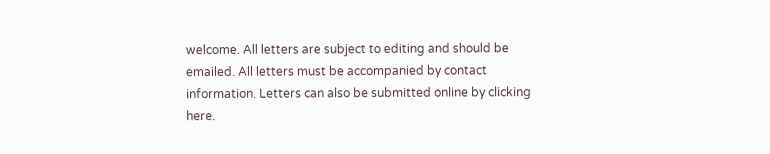welcome. All letters are subject to editing and should be emailed. All letters must be accompanied by contact information. Letters can also be submitted online by clicking here.